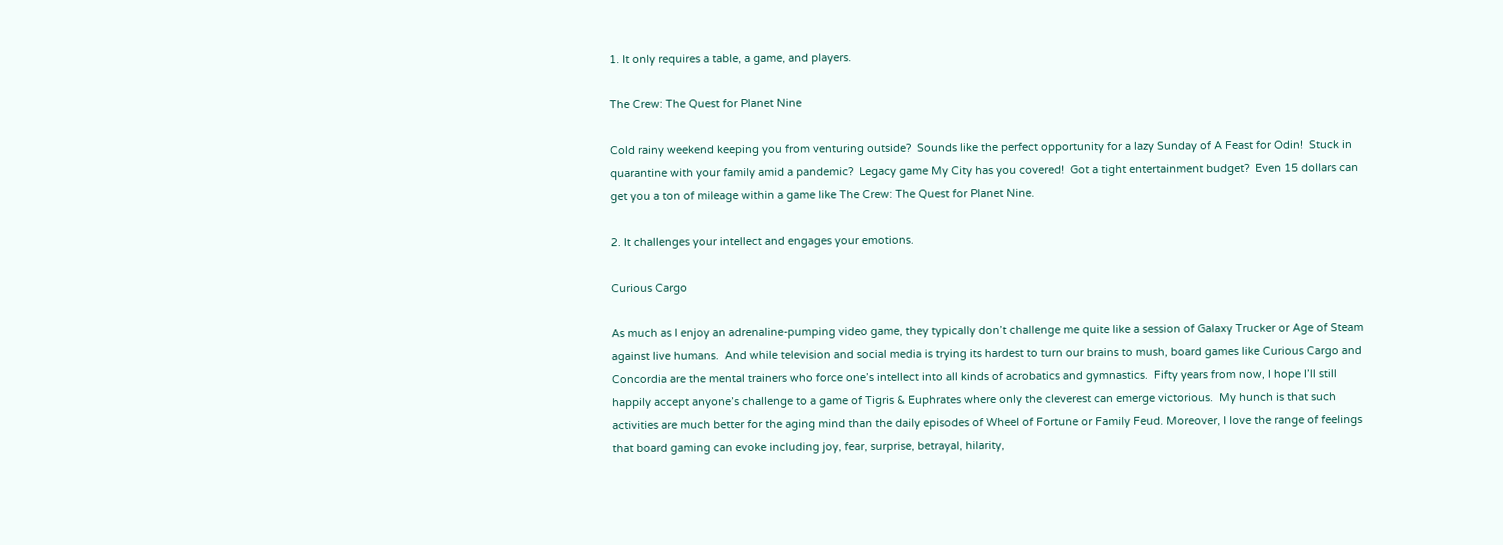1. It only requires a table, a game, and players.

The Crew: The Quest for Planet Nine

Cold rainy weekend keeping you from venturing outside?  Sounds like the perfect opportunity for a lazy Sunday of A Feast for Odin!  Stuck in quarantine with your family amid a pandemic?  Legacy game My City has you covered!  Got a tight entertainment budget?  Even 15 dollars can get you a ton of mileage within a game like The Crew: The Quest for Planet Nine.

2. It challenges your intellect and engages your emotions.

Curious Cargo

As much as I enjoy an adrenaline-pumping video game, they typically don’t challenge me quite like a session of Galaxy Trucker or Age of Steam against live humans.  And while television and social media is trying its hardest to turn our brains to mush, board games like Curious Cargo and Concordia are the mental trainers who force one’s intellect into all kinds of acrobatics and gymnastics.  Fifty years from now, I hope I’ll still happily accept anyone’s challenge to a game of Tigris & Euphrates where only the cleverest can emerge victorious.  My hunch is that such activities are much better for the aging mind than the daily episodes of Wheel of Fortune or Family Feud. Moreover, I love the range of feelings that board gaming can evoke including joy, fear, surprise, betrayal, hilarity,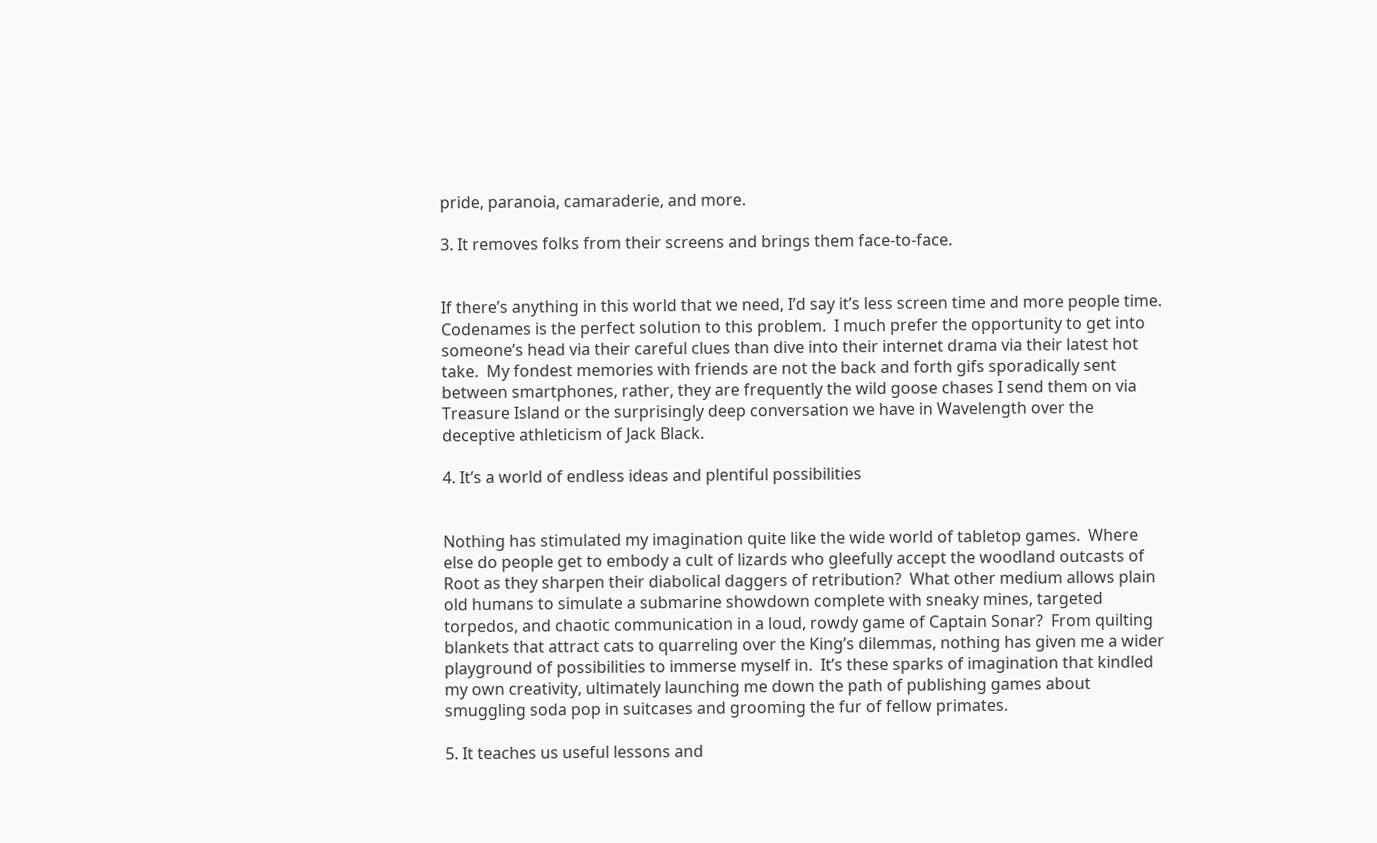pride, paranoia, camaraderie, and more.

3. It removes folks from their screens and brings them face-to-face.


If there’s anything in this world that we need, I’d say it’s less screen time and more people time.  Codenames is the perfect solution to this problem.  I much prefer the opportunity to get into someone’s head via their careful clues than dive into their internet drama via their latest hot take.  My fondest memories with friends are not the back and forth gifs sporadically sent between smartphones, rather, they are frequently the wild goose chases I send them on via Treasure Island or the surprisingly deep conversation we have in Wavelength over the deceptive athleticism of Jack Black.

4. It’s a world of endless ideas and plentiful possibilities


Nothing has stimulated my imagination quite like the wide world of tabletop games.  Where else do people get to embody a cult of lizards who gleefully accept the woodland outcasts of Root as they sharpen their diabolical daggers of retribution?  What other medium allows plain old humans to simulate a submarine showdown complete with sneaky mines, targeted torpedos, and chaotic communication in a loud, rowdy game of Captain Sonar?  From quilting blankets that attract cats to quarreling over the King’s dilemmas, nothing has given me a wider playground of possibilities to immerse myself in.  It’s these sparks of imagination that kindled my own creativity, ultimately launching me down the path of publishing games about smuggling soda pop in suitcases and grooming the fur of fellow primates.

5. It teaches us useful lessons and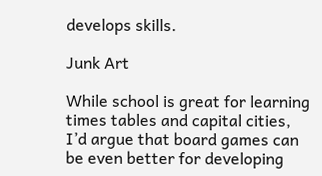develops skills.

Junk Art

While school is great for learning times tables and capital cities, I’d argue that board games can be even better for developing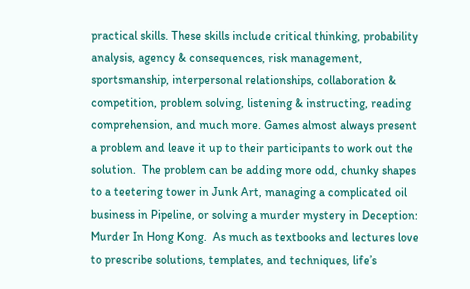practical skills. These skills include critical thinking, probability analysis, agency & consequences, risk management, sportsmanship, interpersonal relationships, collaboration & competition, problem solving, listening & instructing, reading comprehension, and much more. Games almost always present a problem and leave it up to their participants to work out the solution.  The problem can be adding more odd, chunky shapes to a teetering tower in Junk Art, managing a complicated oil business in Pipeline, or solving a murder mystery in Deception: Murder In Hong Kong.  As much as textbooks and lectures love to prescribe solutions, templates, and techniques, life’s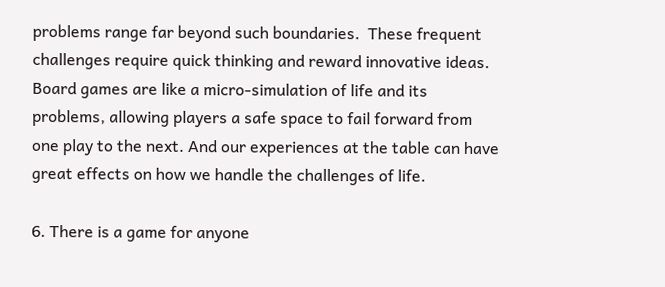problems range far beyond such boundaries.  These frequent challenges require quick thinking and reward innovative ideas.  Board games are like a micro-simulation of life and its problems, allowing players a safe space to fail forward from one play to the next. And our experiences at the table can have great effects on how we handle the challenges of life.

6. There is a game for anyone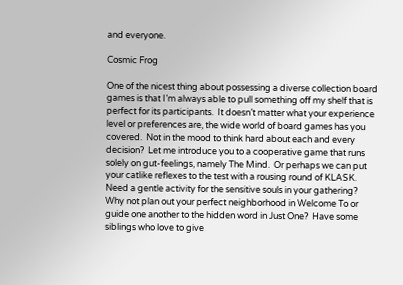and everyone.

Cosmic Frog

One of the nicest thing about possessing a diverse collection board games is that I’m always able to pull something off my shelf that is perfect for its participants.  It doesn’t matter what your experience level or preferences are, the wide world of board games has you covered.  Not in the mood to think hard about each and every decision?  Let me introduce you to a cooperative game that runs solely on gut-feelings, namely The Mind.  Or perhaps we can put your catlike reflexes to the test with a rousing round of KLASK.  Need a gentle activity for the sensitive souls in your gathering?  Why not plan out your perfect neighborhood in Welcome To or guide one another to the hidden word in Just One?  Have some siblings who love to give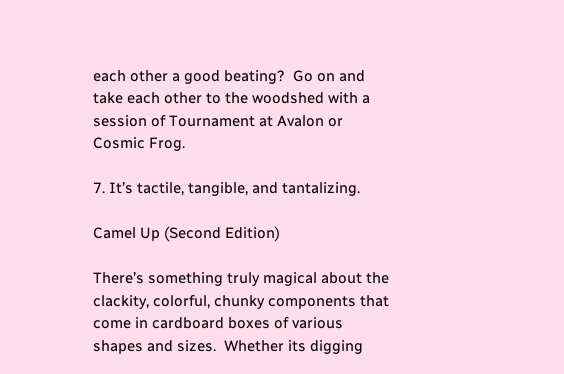each other a good beating?  Go on and take each other to the woodshed with a session of Tournament at Avalon or Cosmic Frog.

7. It’s tactile, tangible, and tantalizing.

Camel Up (Second Edition)

There’s something truly magical about the clackity, colorful, chunky components that come in cardboard boxes of various shapes and sizes.  Whether its digging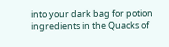into your dark bag for potion ingredients in the Quacks of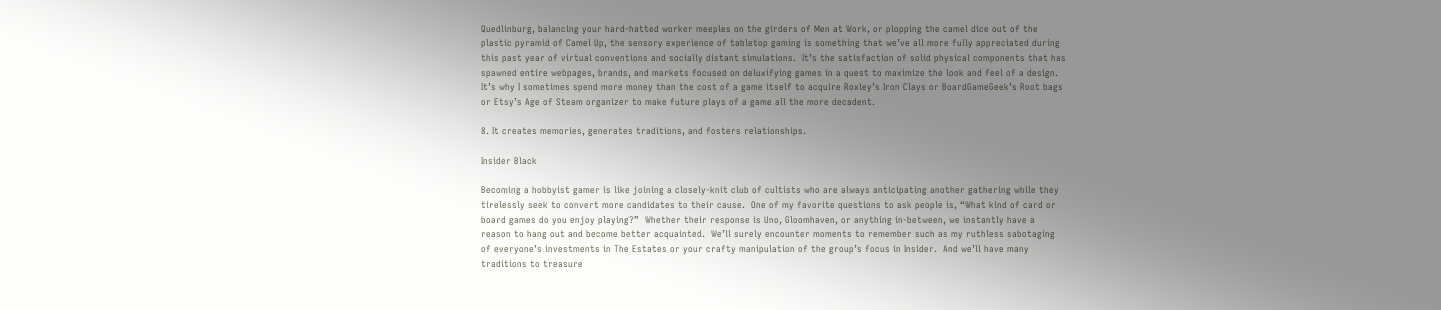Quedlinburg, balancing your hard-hatted worker meeples on the girders of Men at Work, or plopping the camel dice out of the plastic pyramid of Camel Up, the sensory experience of tabletop gaming is something that we’ve all more fully appreciated during this past year of virtual conventions and socially distant simulations.  It’s the satisfaction of solid physical components that has spawned entire webpages, brands, and markets focused on deluxifying games in a quest to maximize the look and feel of a design.  It’s why I sometimes spend more money than the cost of a game itself to acquire Roxley’s Iron Clays or BoardGameGeek’s Root bags or Etsy’s Age of Steam organizer to make future plays of a game all the more decadent.

8. It creates memories, generates traditions, and fosters relationships.

Insider Black

Becoming a hobbyist gamer is like joining a closely-knit club of cultists who are always anticipating another gathering while they tirelessly seek to convert more candidates to their cause.  One of my favorite questions to ask people is, “What kind of card or board games do you enjoy playing?”  Whether their response is Uno, Gloomhaven, or anything in-between, we instantly have a reason to hang out and become better acquainted.  We’ll surely encounter moments to remember such as my ruthless sabotaging of everyone’s investments in The Estates or your crafty manipulation of the group’s focus in Insider.  And we’ll have many traditions to treasure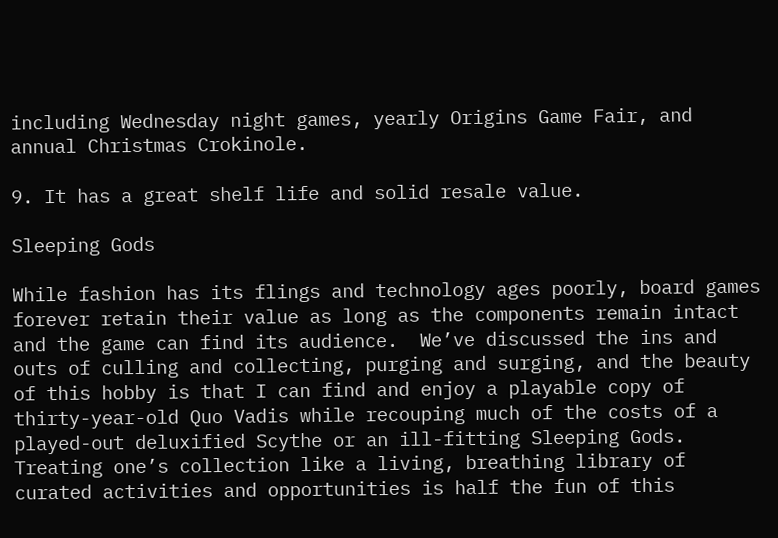including Wednesday night games, yearly Origins Game Fair, and annual Christmas Crokinole.

9. It has a great shelf life and solid resale value.

Sleeping Gods

While fashion has its flings and technology ages poorly, board games forever retain their value as long as the components remain intact and the game can find its audience.  We’ve discussed the ins and outs of culling and collecting, purging and surging, and the beauty of this hobby is that I can find and enjoy a playable copy of thirty-year-old Quo Vadis while recouping much of the costs of a played-out deluxified Scythe or an ill-fitting Sleeping Gods.  Treating one’s collection like a living, breathing library of curated activities and opportunities is half the fun of this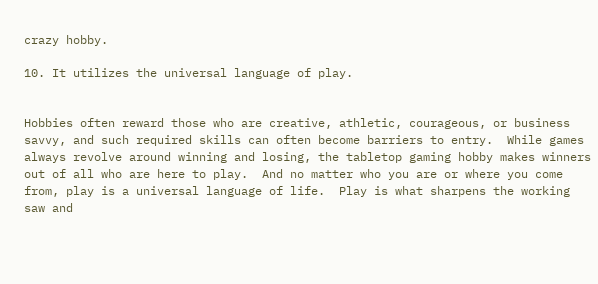crazy hobby.

10. It utilizes the universal language of play.


Hobbies often reward those who are creative, athletic, courageous, or business savvy, and such required skills can often become barriers to entry.  While games always revolve around winning and losing, the tabletop gaming hobby makes winners out of all who are here to play.  And no matter who you are or where you come from, play is a universal language of life.  Play is what sharpens the working saw and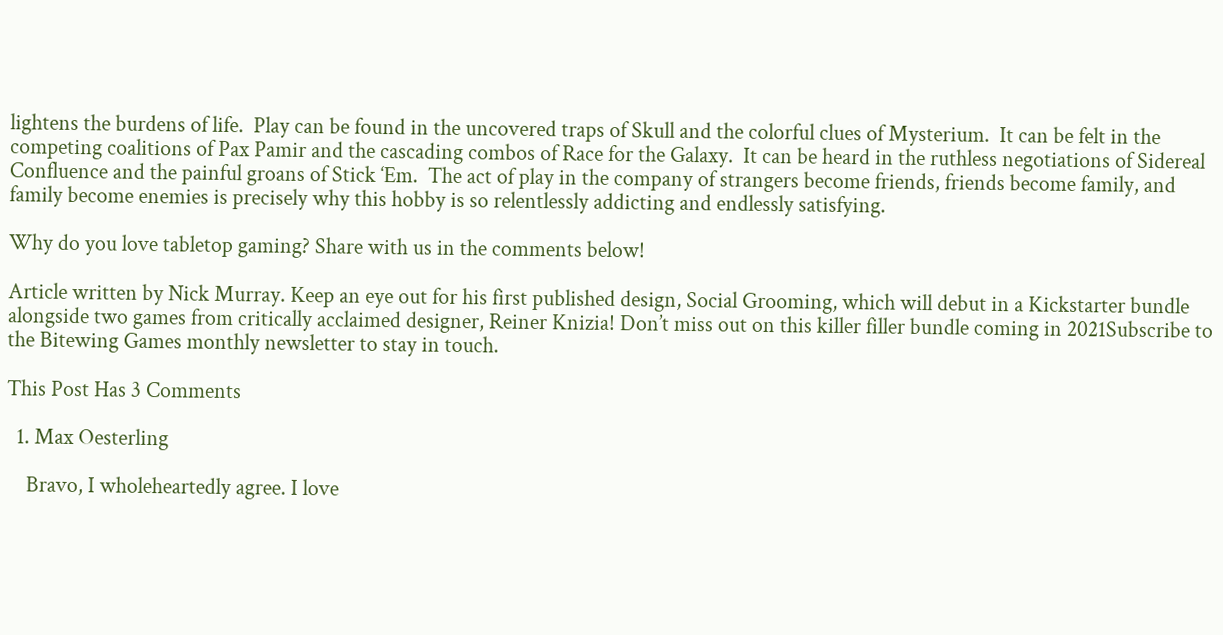lightens the burdens of life.  Play can be found in the uncovered traps of Skull and the colorful clues of Mysterium.  It can be felt in the competing coalitions of Pax Pamir and the cascading combos of Race for the Galaxy.  It can be heard in the ruthless negotiations of Sidereal Confluence and the painful groans of Stick ‘Em.  The act of play in the company of strangers become friends, friends become family, and family become enemies is precisely why this hobby is so relentlessly addicting and endlessly satisfying.

Why do you love tabletop gaming? Share with us in the comments below!

Article written by Nick Murray. Keep an eye out for his first published design, Social Grooming, which will debut in a Kickstarter bundle alongside two games from critically acclaimed designer, Reiner Knizia! Don’t miss out on this killer filler bundle coming in 2021Subscribe to the Bitewing Games monthly newsletter to stay in touch.

This Post Has 3 Comments

  1. Max Oesterling

    Bravo, I wholeheartedly agree. I love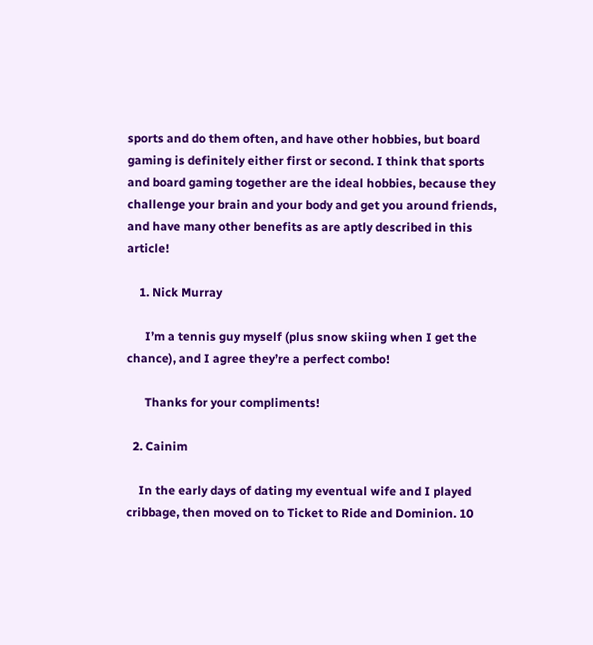sports and do them often, and have other hobbies, but board gaming is definitely either first or second. I think that sports and board gaming together are the ideal hobbies, because they challenge your brain and your body and get you around friends, and have many other benefits as are aptly described in this article!

    1. Nick Murray

      I’m a tennis guy myself (plus snow skiing when I get the chance), and I agree they’re a perfect combo!

      Thanks for your compliments!

  2. Cainim

    In the early days of dating my eventual wife and I played cribbage, then moved on to Ticket to Ride and Dominion. 10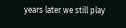years later we still play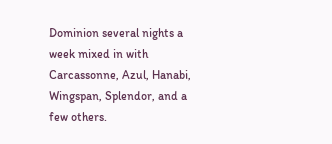Dominion several nights a week mixed in with Carcassonne, Azul, Hanabi, Wingspan, Splendor, and a few others.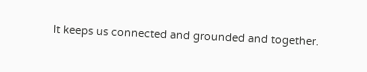It keeps us connected and grounded and together.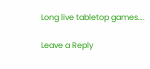Long live tabletop games….

Leave a Reply